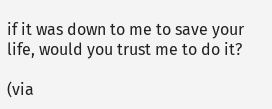if it was down to me to save your life, would you trust me to do it?

(via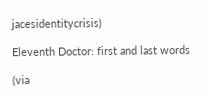jacesidentitycrisis)

Eleventh Doctor: first and last words

(via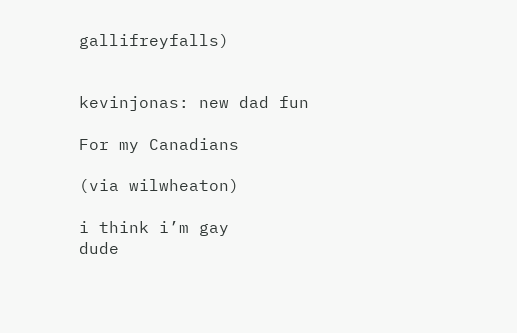gallifreyfalls)


kevinjonas: new dad fun

For my Canadians

(via wilwheaton)

i think i’m gay
dude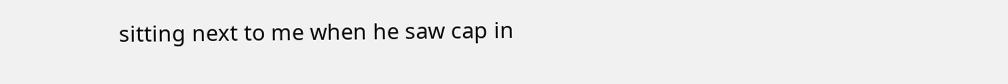sitting next to me when he saw cap in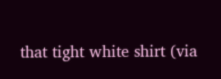that tight white shirt (via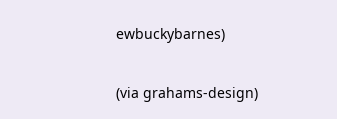ewbuckybarnes)

(via grahams-design)